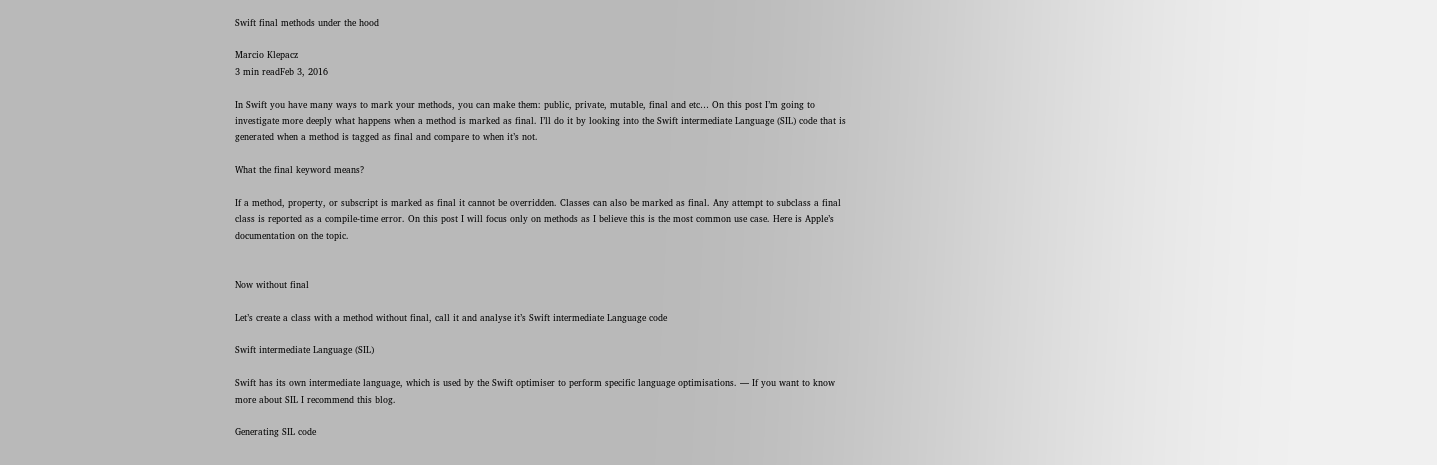Swift final methods under the hood

Marcio Klepacz
3 min readFeb 3, 2016

In Swift you have many ways to mark your methods, you can make them: public, private, mutable, final and etc… On this post I’m going to investigate more deeply what happens when a method is marked as final. I’ll do it by looking into the Swift intermediate Language (SIL) code that is generated when a method is tagged as final and compare to when it’s not.

What the final keyword means?

If a method, property, or subscript is marked as final it cannot be overridden. Classes can also be marked as final. Any attempt to subclass a final class is reported as a compile-time error. On this post I will focus only on methods as I believe this is the most common use case. Here is Apple’s documentation on the topic.


Now without final

Let’s create a class with a method without final, call it and analyse it’s Swift intermediate Language code

Swift intermediate Language (SIL)

Swift has its own intermediate language, which is used by the Swift optimiser to perform specific language optimisations. — If you want to know more about SIL I recommend this blog.

Generating SIL code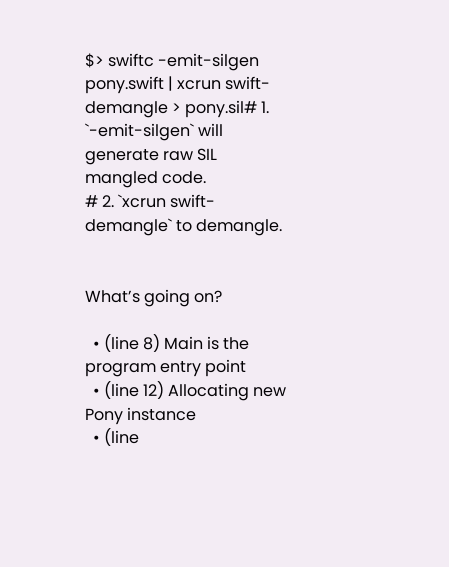$> swiftc -emit-silgen pony.swift | xcrun swift-demangle > pony.sil# 1. `-emit-silgen` will generate raw SIL mangled code.
# 2. `xcrun swift-demangle` to demangle.


What’s going on?

  • (line 8) Main is the program entry point
  • (line 12) Allocating new Pony instance
  • (line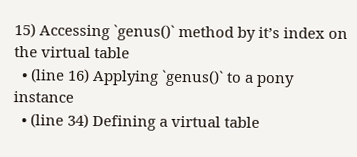15) Accessing `genus()` method by it’s index on the virtual table
  • (line 16) Applying `genus()` to a pony instance
  • (line 34) Defining a virtual table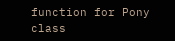function for Pony class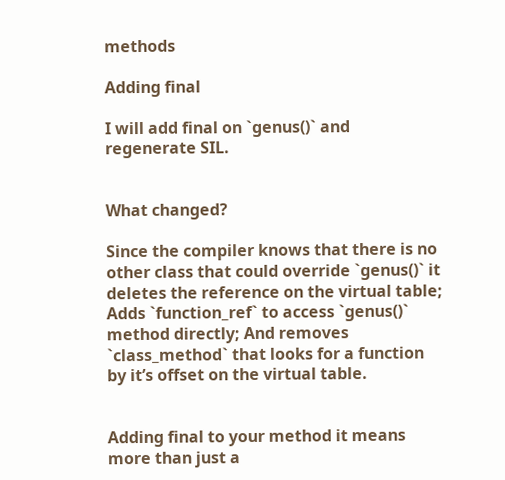methods

Adding final

I will add final on `genus()` and regenerate SIL.


What changed?

Since the compiler knows that there is no other class that could override `genus()` it deletes the reference on the virtual table; Adds `function_ref` to access `genus()` method directly; And removes `class_method` that looks for a function by it’s offset on the virtual table.


Adding final to your method it means more than just a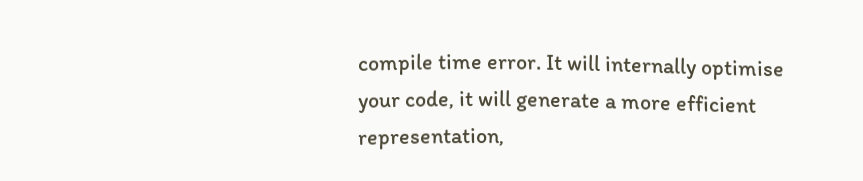compile time error. It will internally optimise your code, it will generate a more efficient representation,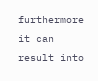furthermore it can result into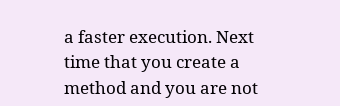a faster execution. Next time that you create a method and you are not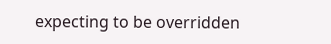expecting to be overridden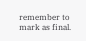remember to mark as final.